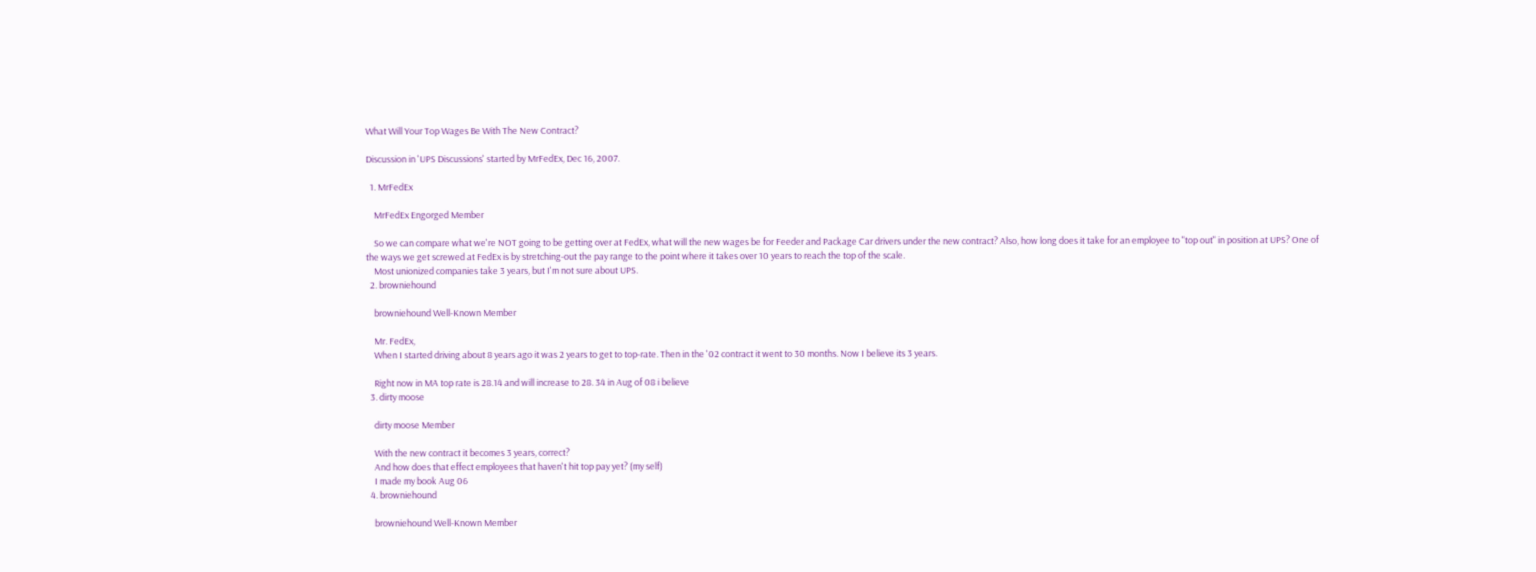What Will Your Top Wages Be With The New Contract?

Discussion in 'UPS Discussions' started by MrFedEx, Dec 16, 2007.

  1. MrFedEx

    MrFedEx Engorged Member

    So we can compare what we're NOT going to be getting over at FedEx, what will the new wages be for Feeder and Package Car drivers under the new contract? Also, how long does it take for an employee to "top out" in position at UPS? One of the ways we get screwed at FedEx is by stretching-out the pay range to the point where it takes over 10 years to reach the top of the scale.
    Most unionized companies take 3 years, but I'm not sure about UPS.
  2. browniehound

    browniehound Well-Known Member

    Mr. FedEx,
    When I started driving about 8 years ago it was 2 years to get to top-rate. Then in the '02 contract it went to 30 months. Now I believe its 3 years.

    Right now in MA top rate is 28.14 and will increase to 28. 34 in Aug of 08 i believe
  3. dirty moose

    dirty moose Member

    With the new contract it becomes 3 years, correct?
    And how does that effect employees that haven't hit top pay yet? (my self)
    I made my book Aug 06
  4. browniehound

    browniehound Well-Known Member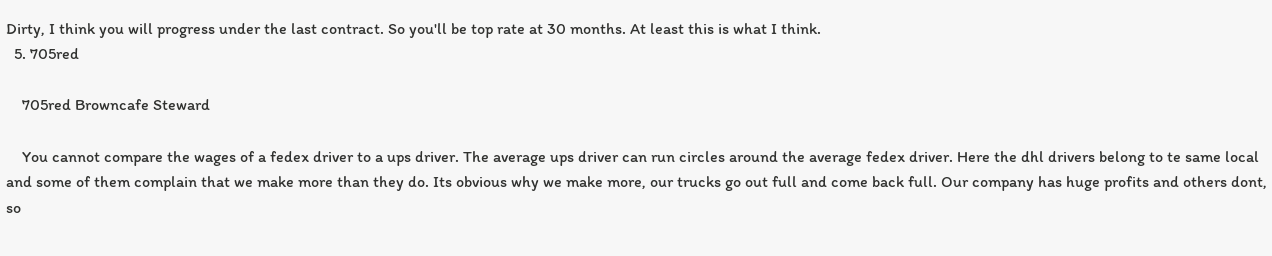Dirty, I think you will progress under the last contract. So you'll be top rate at 30 months. At least this is what I think.
  5. 705red

    705red Browncafe Steward

    You cannot compare the wages of a fedex driver to a ups driver. The average ups driver can run circles around the average fedex driver. Here the dhl drivers belong to te same local and some of them complain that we make more than they do. Its obvious why we make more, our trucks go out full and come back full. Our company has huge profits and others dont, so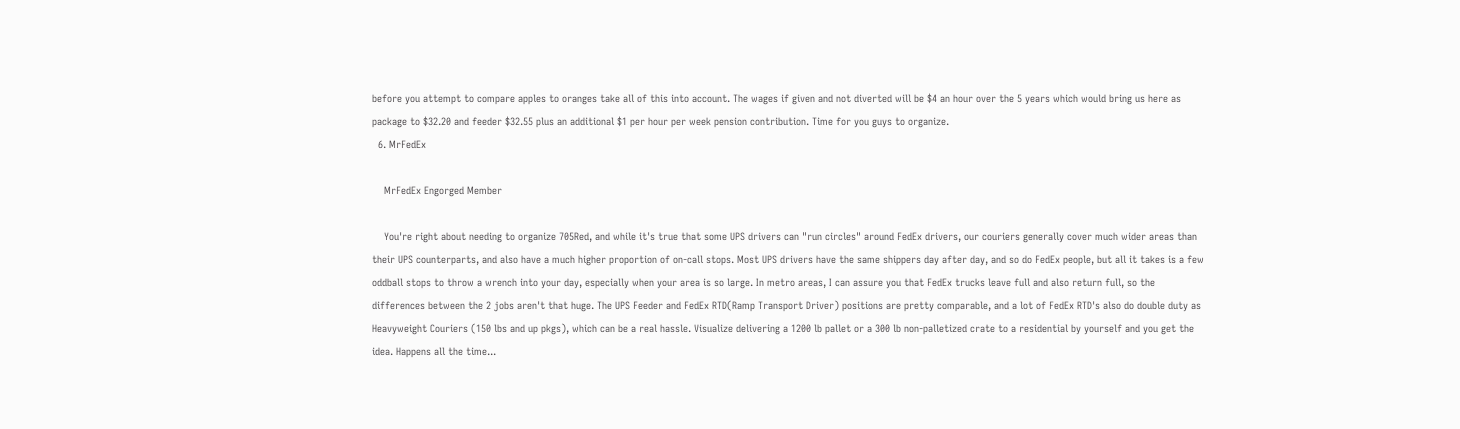before you attempt to compare apples to oranges take all of this into account. The wages if given and not diverted will be $4 an hour over the 5 years which would bring us here as package to $32.20 and feeder $32.55 plus an additional $1 per hour per week pension contribution. Time for you guys to organize.
  6. MrFedEx

    MrFedEx Engorged Member

    You're right about needing to organize 705Red, and while it's true that some UPS drivers can "run circles" around FedEx drivers, our couriers generally cover much wider areas than their UPS counterparts, and also have a much higher proportion of on-call stops. Most UPS drivers have the same shippers day after day, and so do FedEx people, but all it takes is a few oddball stops to throw a wrench into your day, especially when your area is so large. In metro areas, I can assure you that FedEx trucks leave full and also return full, so the differences between the 2 jobs aren't that huge. The UPS Feeder and FedEx RTD(Ramp Transport Driver) positions are pretty comparable, and a lot of FedEx RTD's also do double duty as Heavyweight Couriers (150 lbs and up pkgs), which can be a real hassle. Visualize delivering a 1200 lb pallet or a 300 lb non-palletized crate to a residential by yourself and you get the idea. Happens all the time...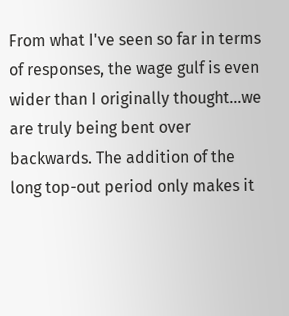From what I've seen so far in terms of responses, the wage gulf is even wider than I originally thought...we are truly being bent over backwards. The addition of the long top-out period only makes it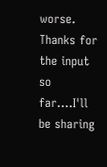worse. Thanks for the input so far....I'll be sharing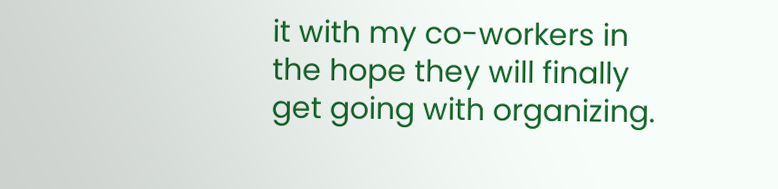it with my co-workers in the hope they will finally get going with organizing.